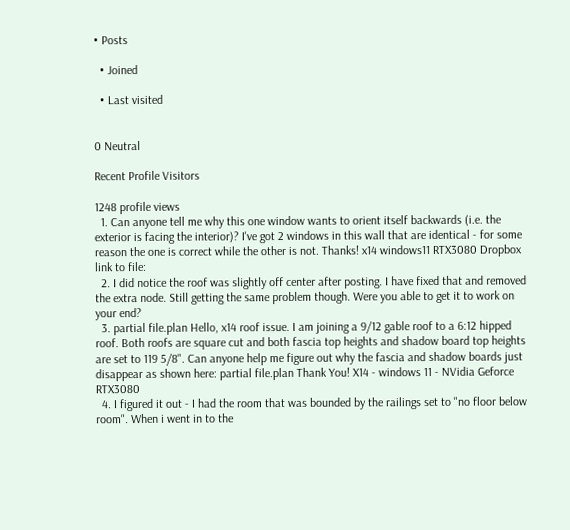• Posts

  • Joined

  • Last visited


0 Neutral

Recent Profile Visitors

1248 profile views
  1. Can anyone tell me why this one window wants to orient itself backwards (i.e. the exterior is facing the interior)? I've got 2 windows in this wall that are identical - for some reason the one is correct while the other is not. Thanks! x14 windows11 RTX3080 Dropbox link to file:
  2. I did notice the roof was slightly off center after posting. I have fixed that and removed the extra node. Still getting the same problem though. Were you able to get it to work on your end?
  3. partial file.plan Hello, x14 roof issue. I am joining a 9/12 gable roof to a 6:12 hipped roof. Both roofs are square cut and both fascia top heights and shadow board top heights are set to 119 5/8". Can anyone help me figure out why the fascia and shadow boards just disappear as shown here: partial file.plan Thank You! X14 - windows 11 - NVidia Geforce RTX3080
  4. I figured it out - I had the room that was bounded by the railings set to "no floor below room". When i went in to the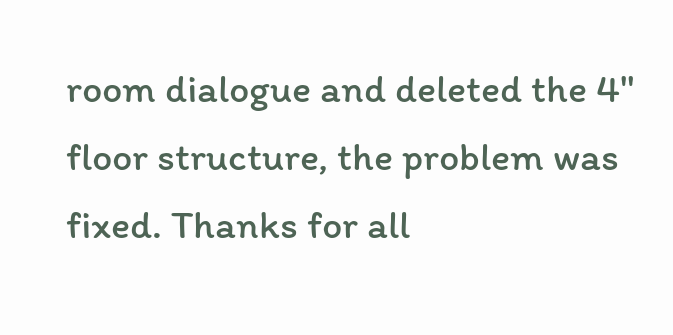room dialogue and deleted the 4" floor structure, the problem was fixed. Thanks for all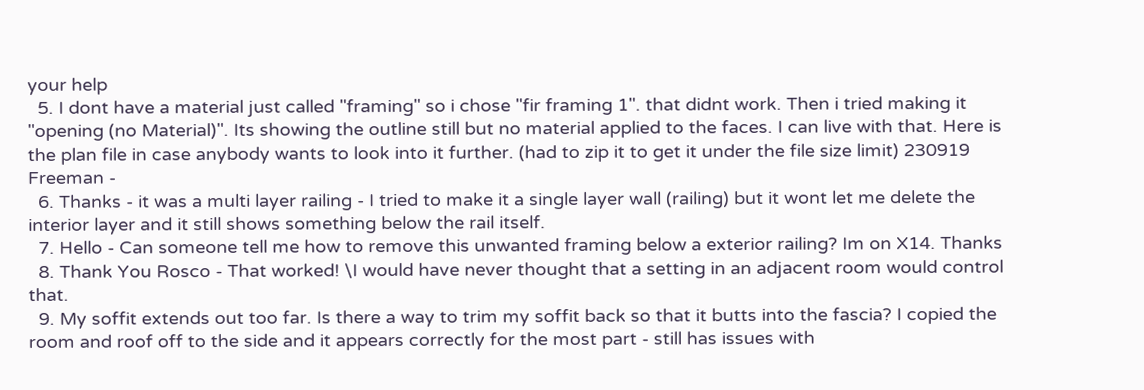your help
  5. I dont have a material just called "framing" so i chose "fir framing 1". that didnt work. Then i tried making it "opening (no Material)". Its showing the outline still but no material applied to the faces. I can live with that. Here is the plan file in case anybody wants to look into it further. (had to zip it to get it under the file size limit) 230919 Freeman -
  6. Thanks - it was a multi layer railing - I tried to make it a single layer wall (railing) but it wont let me delete the interior layer and it still shows something below the rail itself.
  7. Hello - Can someone tell me how to remove this unwanted framing below a exterior railing? Im on X14. Thanks
  8. Thank You Rosco - That worked! \I would have never thought that a setting in an adjacent room would control that.
  9. My soffit extends out too far. Is there a way to trim my soffit back so that it butts into the fascia? I copied the room and roof off to the side and it appears correctly for the most part - still has issues with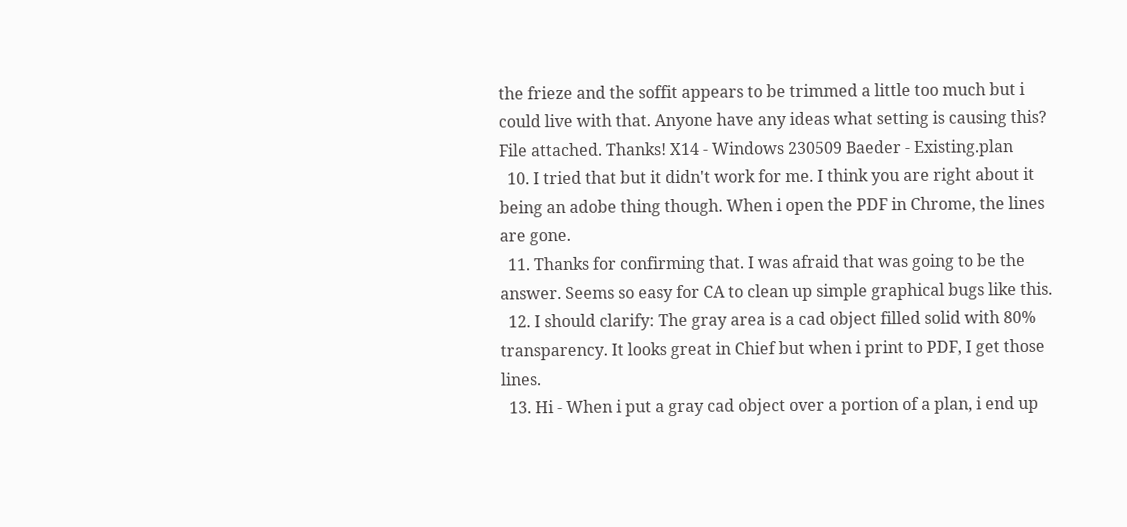the frieze and the soffit appears to be trimmed a little too much but i could live with that. Anyone have any ideas what setting is causing this? File attached. Thanks! X14 - Windows 230509 Baeder - Existing.plan
  10. I tried that but it didn't work for me. I think you are right about it being an adobe thing though. When i open the PDF in Chrome, the lines are gone.
  11. Thanks for confirming that. I was afraid that was going to be the answer. Seems so easy for CA to clean up simple graphical bugs like this.
  12. I should clarify: The gray area is a cad object filled solid with 80% transparency. It looks great in Chief but when i print to PDF, I get those lines.
  13. Hi - When i put a gray cad object over a portion of a plan, i end up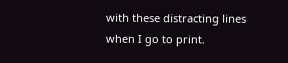with these distracting lines when I go to print.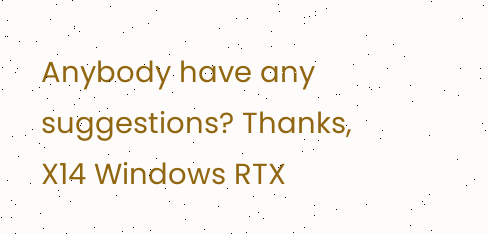Anybody have any suggestions? Thanks, X14 Windows RTX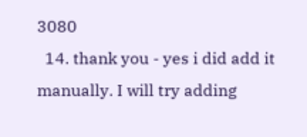3080
  14. thank you - yes i did add it manually. I will try adding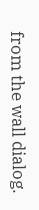from the wall dialog.